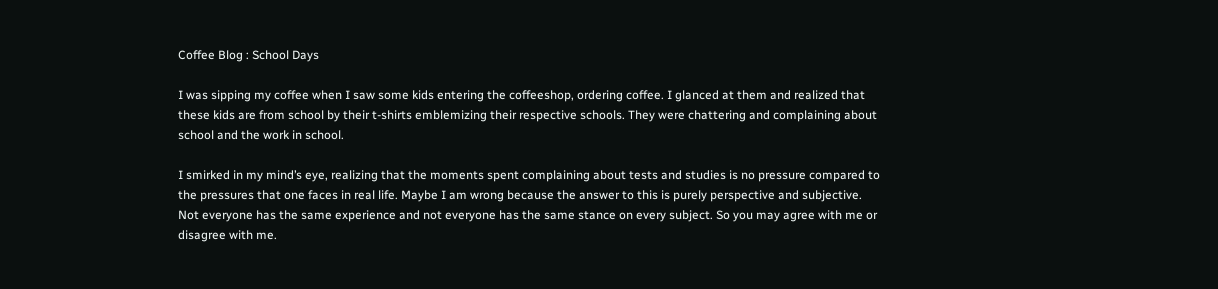Coffee Blog : School Days

I was sipping my coffee when I saw some kids entering the coffeeshop, ordering coffee. I glanced at them and realized that these kids are from school by their t-shirts emblemizing their respective schools. They were chattering and complaining about school and the work in school.

I smirked in my mind’s eye, realizing that the moments spent complaining about tests and studies is no pressure compared to the pressures that one faces in real life. Maybe I am wrong because the answer to this is purely perspective and subjective. Not everyone has the same experience and not everyone has the same stance on every subject. So you may agree with me or disagree with me.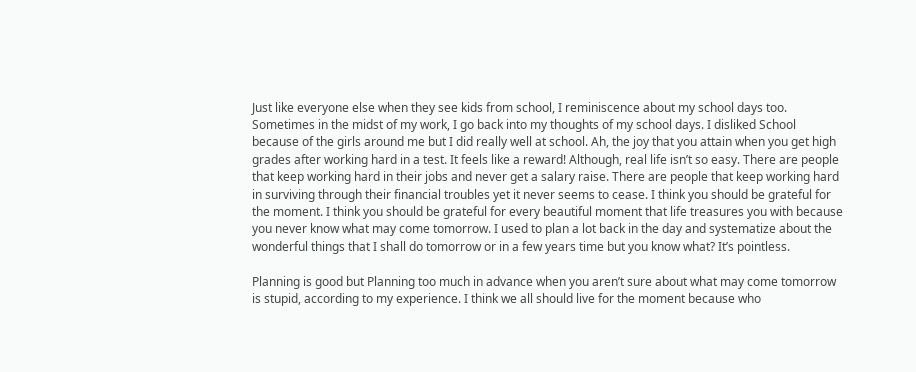Just like everyone else when they see kids from school, I reminiscence about my school days too. Sometimes in the midst of my work, I go back into my thoughts of my school days. I disliked School because of the girls around me but I did really well at school. Ah, the joy that you attain when you get high grades after working hard in a test. It feels like a reward! Although, real life isn’t so easy. There are people that keep working hard in their jobs and never get a salary raise. There are people that keep working hard in surviving through their financial troubles yet it never seems to cease. I think you should be grateful for the moment. I think you should be grateful for every beautiful moment that life treasures you with because you never know what may come tomorrow. I used to plan a lot back in the day and systematize about the wonderful things that I shall do tomorrow or in a few years time but you know what? It’s pointless.

Planning is good but Planning too much in advance when you aren’t sure about what may come tomorrow is stupid, according to my experience. I think we all should live for the moment because who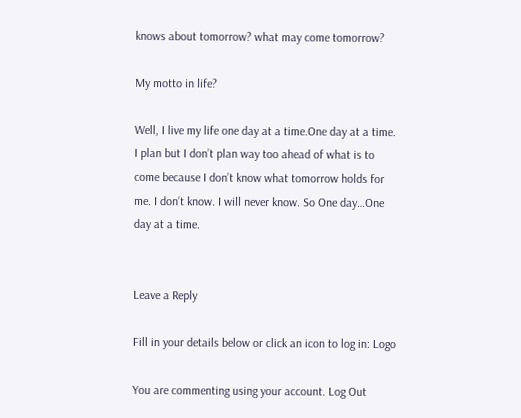knows about tomorrow? what may come tomorrow?

My motto in life?

Well, I live my life one day at a time.One day at a time. I plan but I don’t plan way too ahead of what is to come because I don’t know what tomorrow holds for me. I don’t know. I will never know. So One day…One day at a time.


Leave a Reply

Fill in your details below or click an icon to log in: Logo

You are commenting using your account. Log Out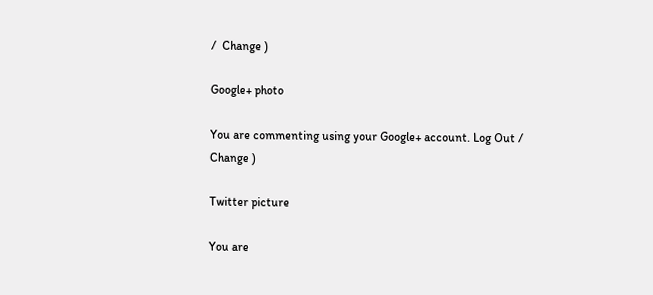/  Change )

Google+ photo

You are commenting using your Google+ account. Log Out /  Change )

Twitter picture

You are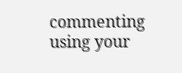commenting using your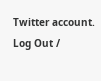Twitter account. Log Out /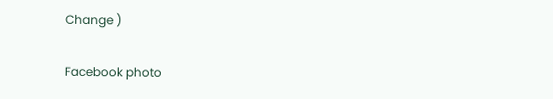Change )

Facebook photo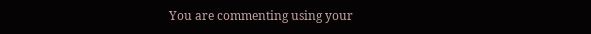You are commenting using your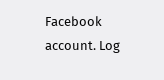Facebook account. Log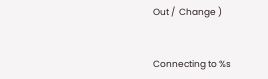Out /  Change )


Connecting to %s